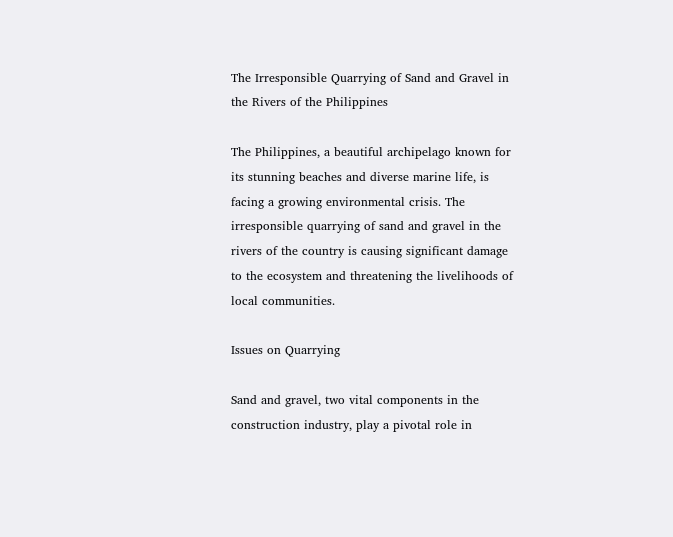The Irresponsible Quarrying of Sand and Gravel in the Rivers of the Philippines

The Philippines, a beautiful archipelago known for its stunning beaches and diverse marine life, is facing a growing environmental crisis. The irresponsible quarrying of sand and gravel in the rivers of the country is causing significant damage to the ecosystem and threatening the livelihoods of local communities.

Issues on Quarrying

Sand and gravel, two vital components in the construction industry, play a pivotal role in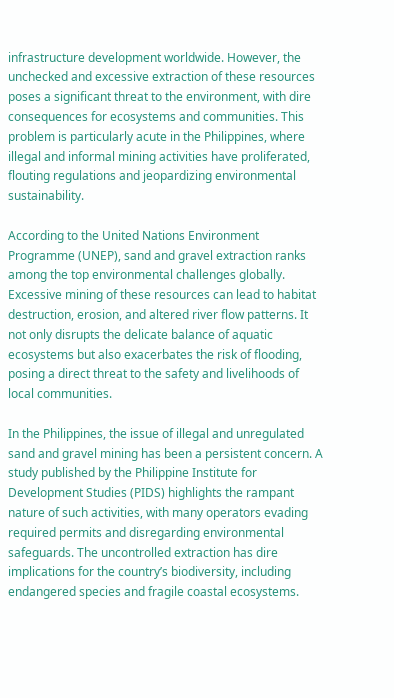infrastructure development worldwide. However, the unchecked and excessive extraction of these resources poses a significant threat to the environment, with dire consequences for ecosystems and communities. This problem is particularly acute in the Philippines, where illegal and informal mining activities have proliferated, flouting regulations and jeopardizing environmental sustainability.

According to the United Nations Environment Programme (UNEP), sand and gravel extraction ranks among the top environmental challenges globally. Excessive mining of these resources can lead to habitat destruction, erosion, and altered river flow patterns. It not only disrupts the delicate balance of aquatic ecosystems but also exacerbates the risk of flooding, posing a direct threat to the safety and livelihoods of local communities.

In the Philippines, the issue of illegal and unregulated sand and gravel mining has been a persistent concern. A study published by the Philippine Institute for Development Studies (PIDS) highlights the rampant nature of such activities, with many operators evading required permits and disregarding environmental safeguards. The uncontrolled extraction has dire implications for the country’s biodiversity, including endangered species and fragile coastal ecosystems.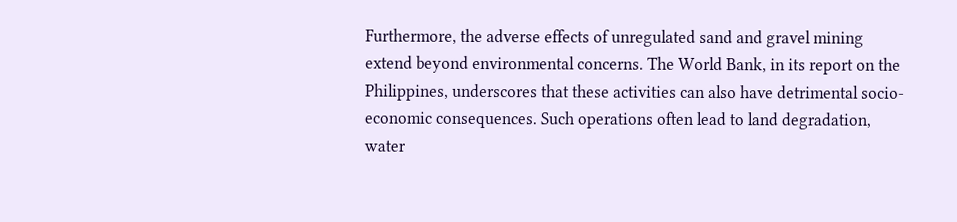Furthermore, the adverse effects of unregulated sand and gravel mining extend beyond environmental concerns. The World Bank, in its report on the Philippines, underscores that these activities can also have detrimental socio-economic consequences. Such operations often lead to land degradation, water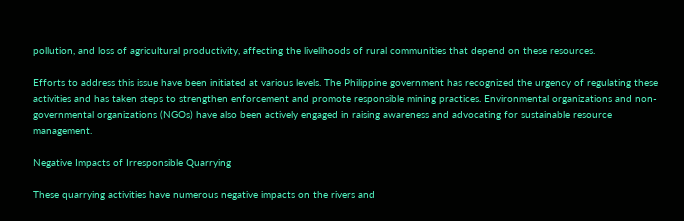pollution, and loss of agricultural productivity, affecting the livelihoods of rural communities that depend on these resources.

Efforts to address this issue have been initiated at various levels. The Philippine government has recognized the urgency of regulating these activities and has taken steps to strengthen enforcement and promote responsible mining practices. Environmental organizations and non-governmental organizations (NGOs) have also been actively engaged in raising awareness and advocating for sustainable resource management.

Negative Impacts of Irresponsible Quarrying

These quarrying activities have numerous negative impacts on the rivers and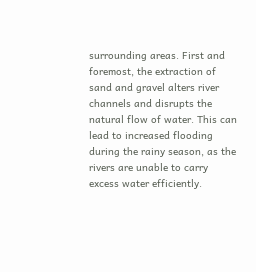surrounding areas. First and foremost, the extraction of sand and gravel alters river channels and disrupts the natural flow of water. This can lead to increased flooding during the rainy season, as the rivers are unable to carry excess water efficiently.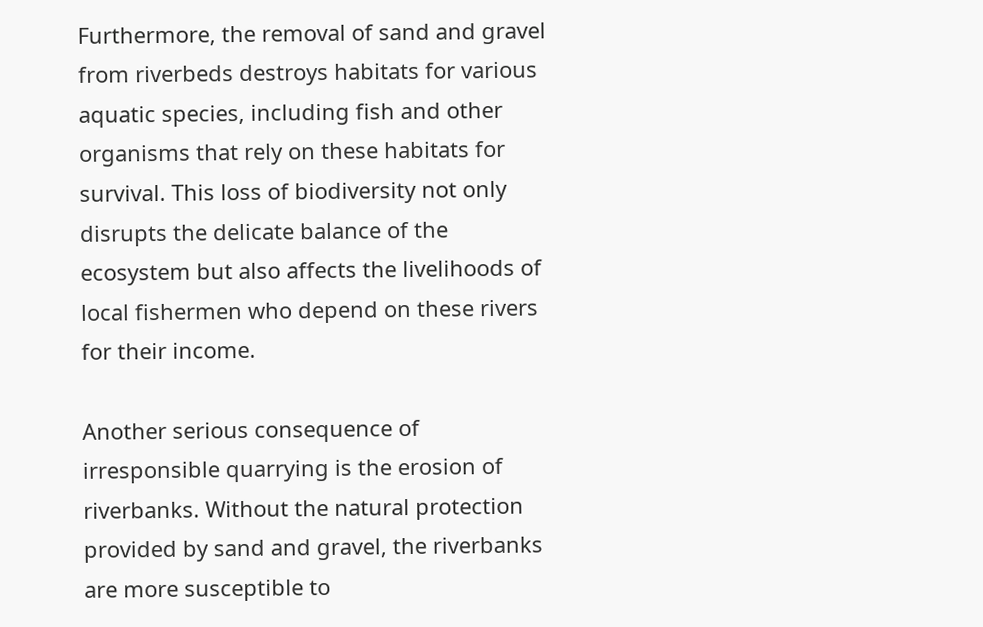Furthermore, the removal of sand and gravel from riverbeds destroys habitats for various aquatic species, including fish and other organisms that rely on these habitats for survival. This loss of biodiversity not only disrupts the delicate balance of the ecosystem but also affects the livelihoods of local fishermen who depend on these rivers for their income.

Another serious consequence of irresponsible quarrying is the erosion of riverbanks. Without the natural protection provided by sand and gravel, the riverbanks are more susceptible to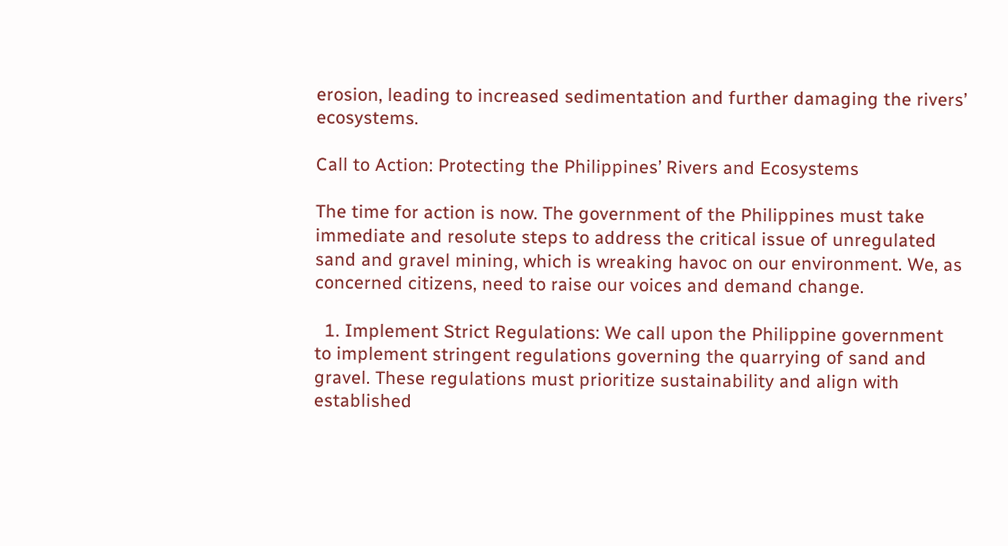erosion, leading to increased sedimentation and further damaging the rivers’ ecosystems.

Call to Action: Protecting the Philippines’ Rivers and Ecosystems

The time for action is now. The government of the Philippines must take immediate and resolute steps to address the critical issue of unregulated sand and gravel mining, which is wreaking havoc on our environment. We, as concerned citizens, need to raise our voices and demand change.

  1. Implement Strict Regulations: We call upon the Philippine government to implement stringent regulations governing the quarrying of sand and gravel. These regulations must prioritize sustainability and align with established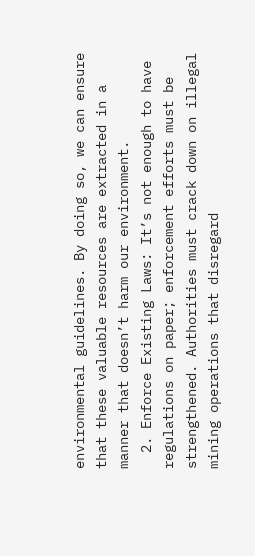environmental guidelines. By doing so, we can ensure that these valuable resources are extracted in a manner that doesn’t harm our environment.
  2. Enforce Existing Laws: It’s not enough to have regulations on paper; enforcement efforts must be strengthened. Authorities must crack down on illegal mining operations that disregard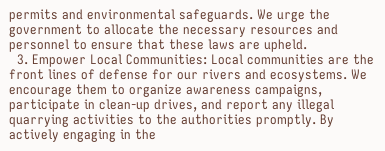permits and environmental safeguards. We urge the government to allocate the necessary resources and personnel to ensure that these laws are upheld.
  3. Empower Local Communities: Local communities are the front lines of defense for our rivers and ecosystems. We encourage them to organize awareness campaigns, participate in clean-up drives, and report any illegal quarrying activities to the authorities promptly. By actively engaging in the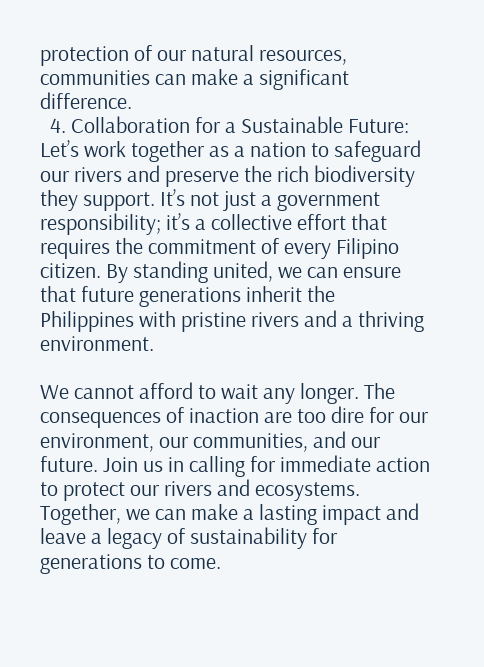protection of our natural resources, communities can make a significant difference.
  4. Collaboration for a Sustainable Future: Let’s work together as a nation to safeguard our rivers and preserve the rich biodiversity they support. It’s not just a government responsibility; it’s a collective effort that requires the commitment of every Filipino citizen. By standing united, we can ensure that future generations inherit the Philippines with pristine rivers and a thriving environment.

We cannot afford to wait any longer. The consequences of inaction are too dire for our environment, our communities, and our future. Join us in calling for immediate action to protect our rivers and ecosystems. Together, we can make a lasting impact and leave a legacy of sustainability for generations to come.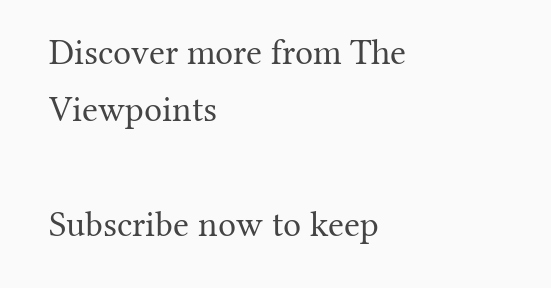Discover more from The Viewpoints

Subscribe now to keep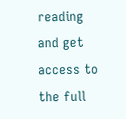reading and get access to the full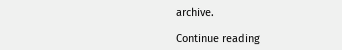archive.

Continue reading